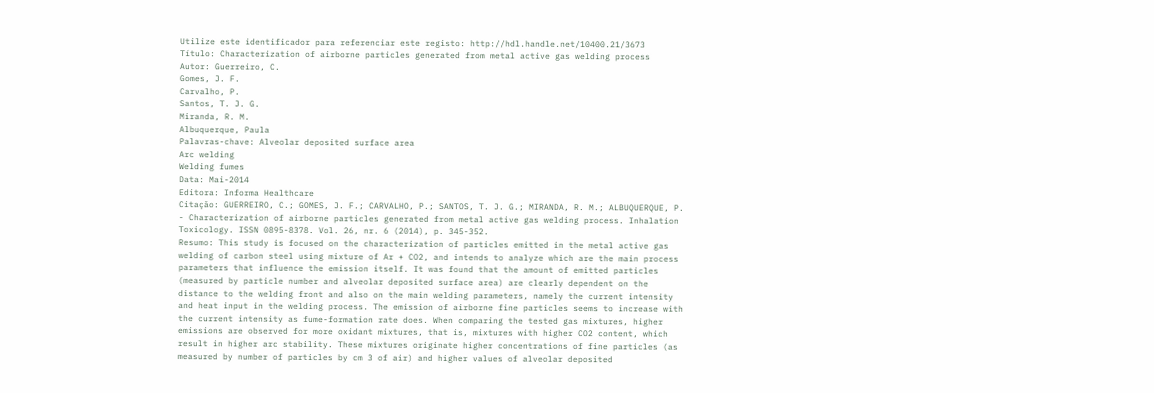Utilize este identificador para referenciar este registo: http://hdl.handle.net/10400.21/3673
Título: Characterization of airborne particles generated from metal active gas welding process
Autor: Guerreiro, C.
Gomes, J. F.
Carvalho, P.
Santos, T. J. G.
Miranda, R. M.
Albuquerque, Paula
Palavras-chave: Alveolar deposited surface area
Arc welding
Welding fumes
Data: Mai-2014
Editora: Informa Healthcare
Citação: GUERREIRO, C.; GOMES, J. F.; CARVALHO, P.; SANTOS, T. J. G.; MIRANDA, R. M.; ALBUQUERQUE, P. - Characterization of airborne particles generated from metal active gas welding process. Inhalation Toxicology. ISSN 0895-8378. Vol. 26, nr. 6 (2014), p. 345-352.
Resumo: This study is focused on the characterization of particles emitted in the metal active gas welding of carbon steel using mixture of Ar + CO2, and intends to analyze which are the main process parameters that influence the emission itself. It was found that the amount of emitted particles (measured by particle number and alveolar deposited surface area) are clearly dependent on the distance to the welding front and also on the main welding parameters, namely the current intensity and heat input in the welding process. The emission of airborne fine particles seems to increase with the current intensity as fume-formation rate does. When comparing the tested gas mixtures, higher emissions are observed for more oxidant mixtures, that is, mixtures with higher CO2 content, which result in higher arc stability. These mixtures originate higher concentrations of fine particles (as measured by number of particles by cm 3 of air) and higher values of alveolar deposited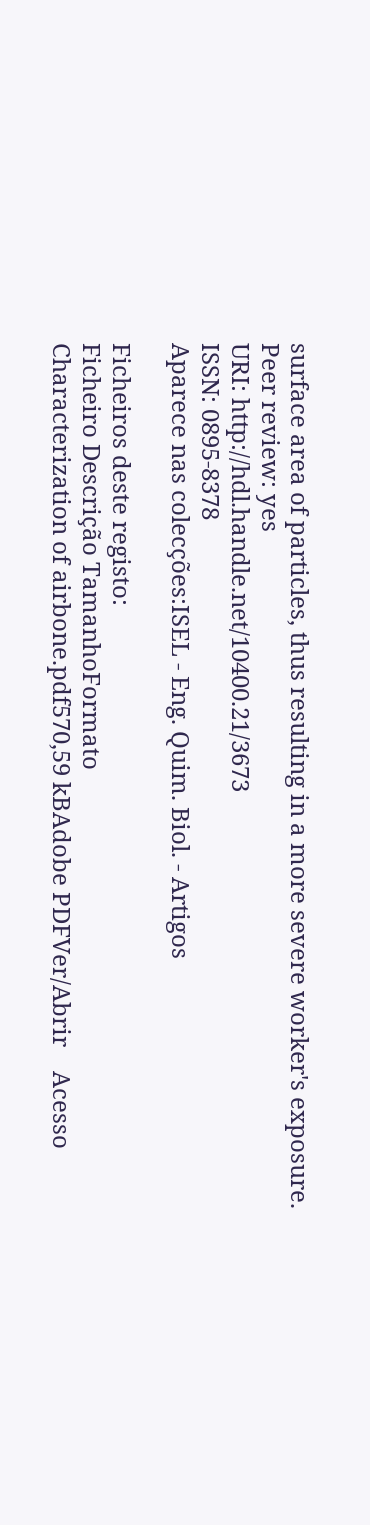surface area of particles, thus resulting in a more severe worker's exposure.
Peer review: yes
URI: http://hdl.handle.net/10400.21/3673
ISSN: 0895-8378
Aparece nas colecções:ISEL - Eng. Quim. Biol. - Artigos

Ficheiros deste registo:
Ficheiro Descrição TamanhoFormato
Characterization of airbone.pdf570,59 kBAdobe PDFVer/Abrir    Acesso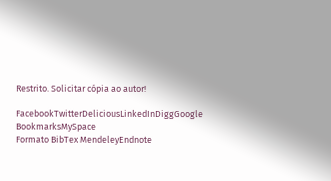Restrito. Solicitar cópia ao autor!

FacebookTwitterDeliciousLinkedInDiggGoogle BookmarksMySpace
Formato BibTex MendeleyEndnote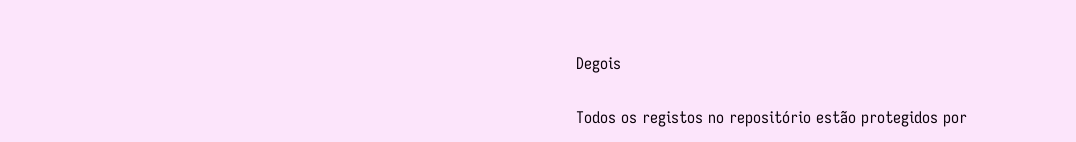Degois

Todos os registos no repositório estão protegidos por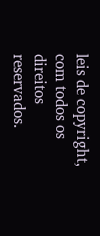leis de copyright, com todos os direitos reservados.